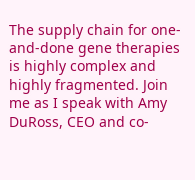The supply chain for one-and-done gene therapies is highly complex and highly fragmented. Join me as I speak with Amy DuRoss, CEO and co-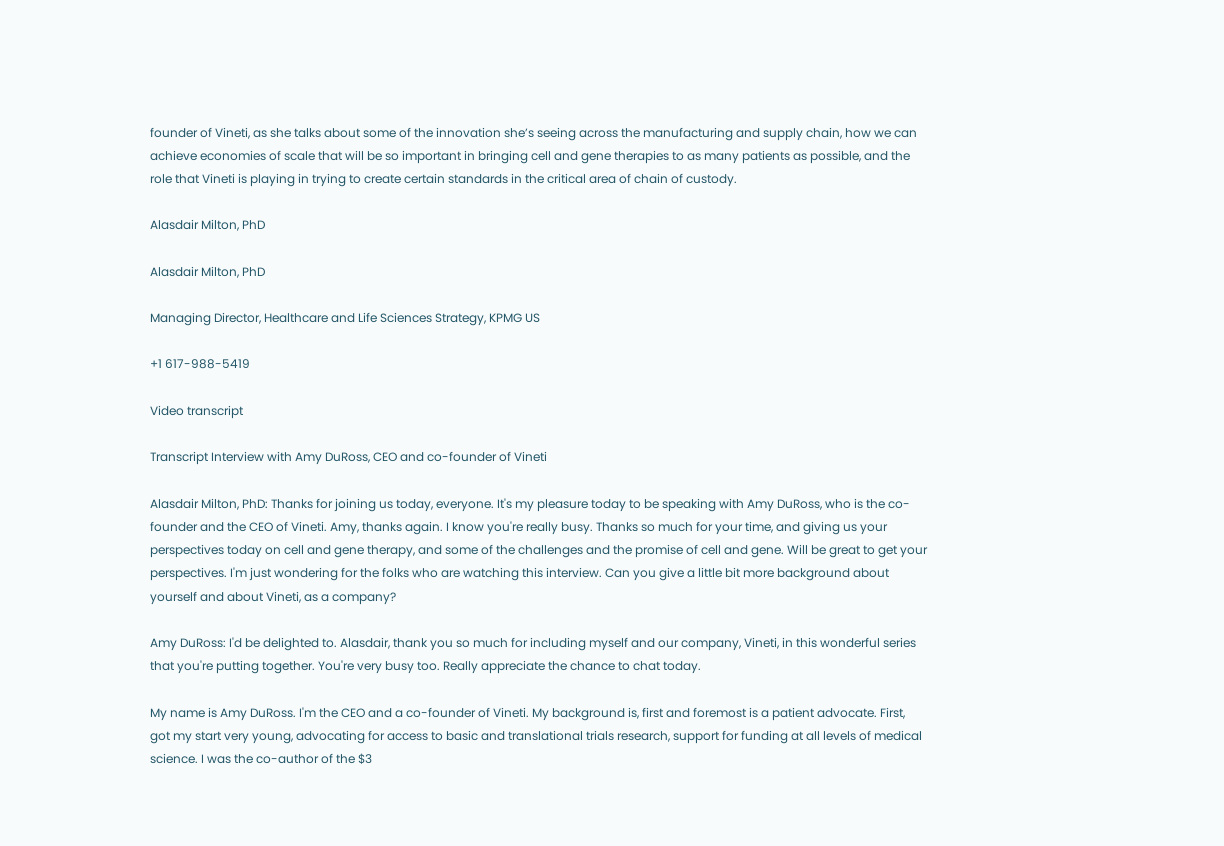founder of Vineti, as she talks about some of the innovation she’s seeing across the manufacturing and supply chain, how we can achieve economies of scale that will be so important in bringing cell and gene therapies to as many patients as possible, and the role that Vineti is playing in trying to create certain standards in the critical area of chain of custody.

Alasdair Milton, PhD

Alasdair Milton, PhD

Managing Director, Healthcare and Life Sciences Strategy, KPMG US

+1 617-988-5419

Video transcript

Transcript Interview with Amy DuRoss, CEO and co-founder of Vineti

Alasdair Milton, PhD: Thanks for joining us today, everyone. It's my pleasure today to be speaking with Amy DuRoss, who is the co-founder and the CEO of Vineti. Amy, thanks again. I know you're really busy. Thanks so much for your time, and giving us your perspectives today on cell and gene therapy, and some of the challenges and the promise of cell and gene. Will be great to get your perspectives. I'm just wondering for the folks who are watching this interview. Can you give a little bit more background about yourself and about Vineti, as a company?

Amy DuRoss: I'd be delighted to. Alasdair, thank you so much for including myself and our company, Vineti, in this wonderful series that you're putting together. You're very busy too. Really appreciate the chance to chat today.

My name is Amy DuRoss. I'm the CEO and a co-founder of Vineti. My background is, first and foremost is a patient advocate. First, got my start very young, advocating for access to basic and translational trials research, support for funding at all levels of medical science. I was the co-author of the $3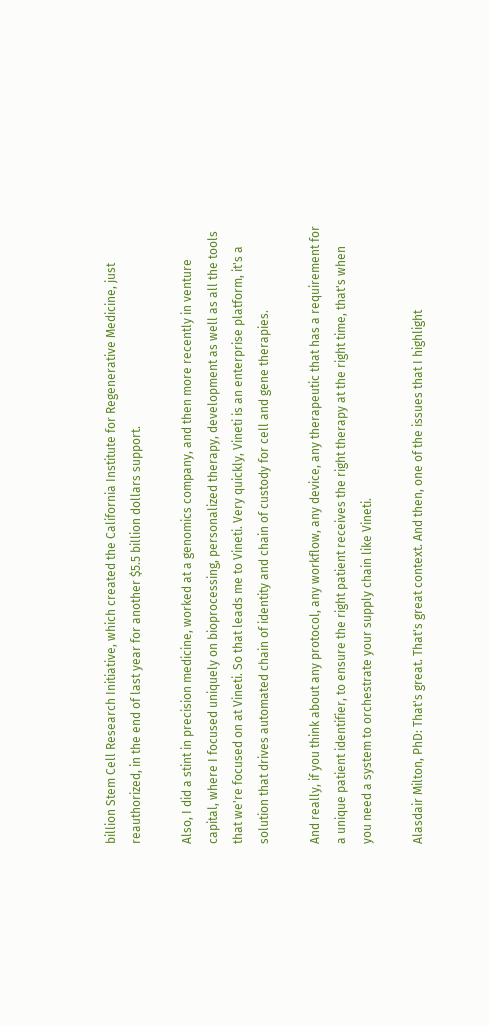billion Stem Cell Research Initiative, which created the California Institute for Regenerative Medicine, just reauthorized, in the end of last year for another $5.5 billion dollars support.

Also, I did a stint in precision medicine, worked at a genomics company, and then more recently in venture capital, where I focused uniquely on bioprocessing, personalized therapy, development as well as all the tools that we're focused on at Vineti. So that leads me to Vineti. Very quickly, Vineti is an enterprise platform, it's a solution that drives automated chain of identity and chain of custody for cell and gene therapies.

And really, if you think about any protocol, any workflow, any device, any therapeutic that has a requirement for a unique patient identifier, to ensure the right patient receives the right therapy at the right time, that's when you need a system to orchestrate your supply chain like Vineti.

Alasdair Milton, PhD: That's great. That's great context. And then, one of the issues that I highlight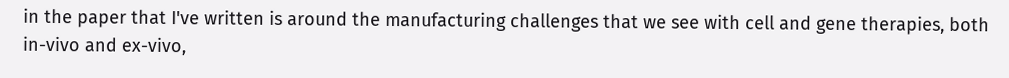in the paper that I've written is around the manufacturing challenges that we see with cell and gene therapies, both in-vivo and ex-vivo,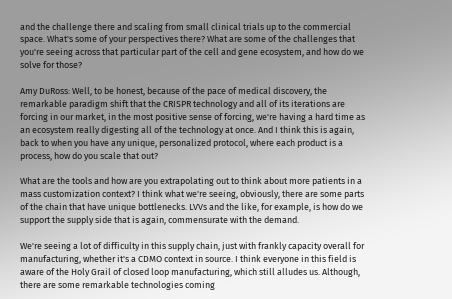and the challenge there and scaling from small clinical trials up to the commercial space. What's some of your perspectives there? What are some of the challenges that you're seeing across that particular part of the cell and gene ecosystem, and how do we solve for those?

Amy DuRoss: Well, to be honest, because of the pace of medical discovery, the remarkable paradigm shift that the CRISPR technology and all of its iterations are forcing in our market, in the most positive sense of forcing, we're having a hard time as an ecosystem really digesting all of the technology at once. And I think this is again, back to when you have any unique, personalized protocol, where each product is a process, how do you scale that out?

What are the tools and how are you extrapolating out to think about more patients in a mass customization context? I think what we're seeing, obviously, there are some parts of the chain that have unique bottlenecks. LVVs and the like, for example, is how do we support the supply side that is again, commensurate with the demand.

We're seeing a lot of difficulty in this supply chain, just with frankly capacity overall for manufacturing, whether it's a CDMO context in source. I think everyone in this field is aware of the Holy Grail of closed loop manufacturing, which still alludes us. Although, there are some remarkable technologies coming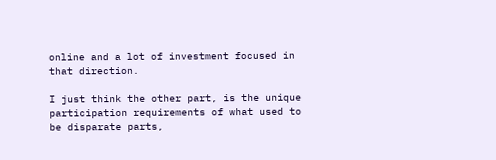online and a lot of investment focused in that direction.

I just think the other part, is the unique participation requirements of what used to be disparate parts,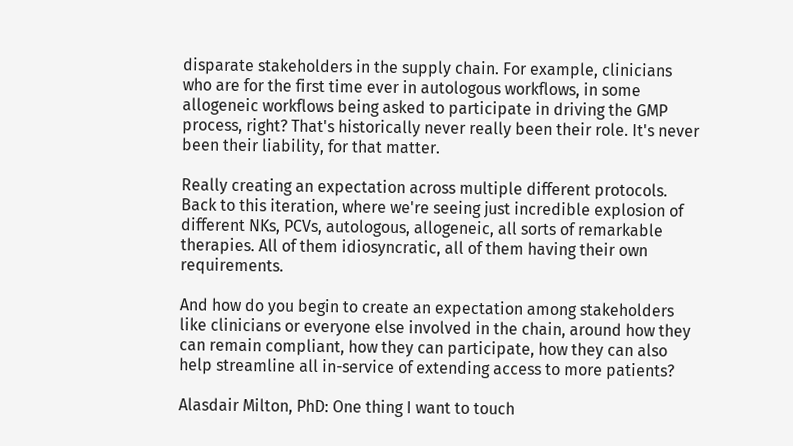disparate stakeholders in the supply chain. For example, clinicians who are for the first time ever in autologous workflows, in some allogeneic workflows being asked to participate in driving the GMP process, right? That's historically never really been their role. It's never been their liability, for that matter.

Really creating an expectation across multiple different protocols. Back to this iteration, where we're seeing just incredible explosion of different NKs, PCVs, autologous, allogeneic, all sorts of remarkable therapies. All of them idiosyncratic, all of them having their own requirements.

And how do you begin to create an expectation among stakeholders like clinicians or everyone else involved in the chain, around how they can remain compliant, how they can participate, how they can also help streamline all in-service of extending access to more patients?

Alasdair Milton, PhD: One thing I want to touch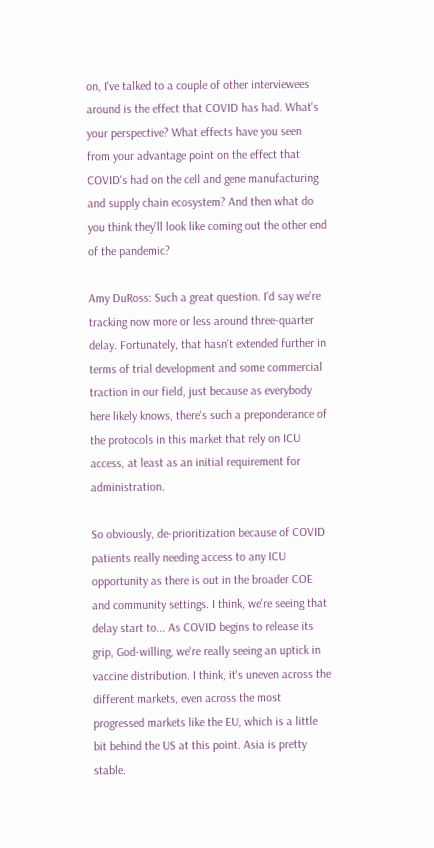on, I've talked to a couple of other interviewees around is the effect that COVID has had. What's your perspective? What effects have you seen from your advantage point on the effect that COVID's had on the cell and gene manufacturing and supply chain ecosystem? And then what do you think they'll look like coming out the other end of the pandemic?

Amy DuRoss: Such a great question. I'd say we're tracking now more or less around three-quarter delay. Fortunately, that hasn't extended further in terms of trial development and some commercial traction in our field, just because as everybody here likely knows, there's such a preponderance of the protocols in this market that rely on ICU access, at least as an initial requirement for administration.

So obviously, de-prioritization because of COVID patients really needing access to any ICU opportunity as there is out in the broader COE and community settings. I think, we're seeing that delay start to... As COVID begins to release its grip, God-willing, we're really seeing an uptick in vaccine distribution. I think, it's uneven across the different markets, even across the most progressed markets like the EU, which is a little bit behind the US at this point. Asia is pretty stable.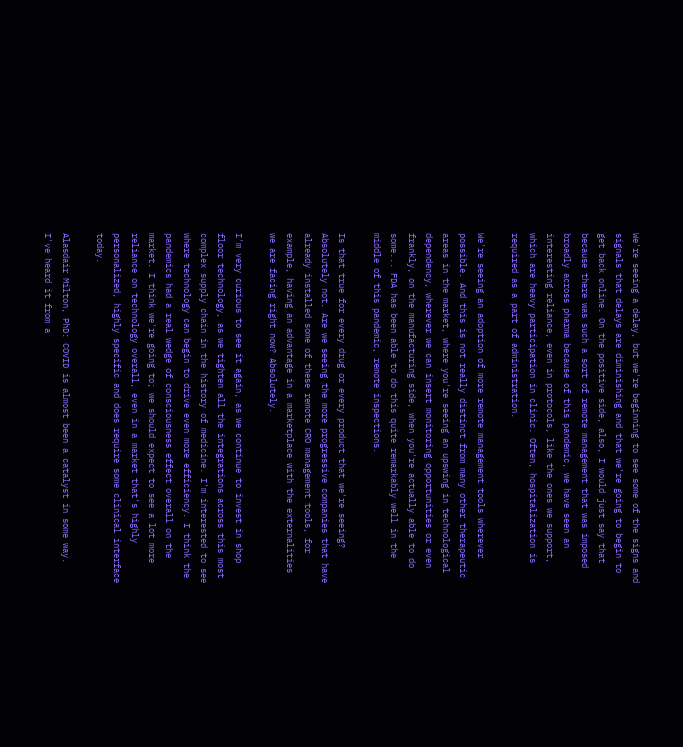We're seeing a delay, but we're beginning to see some of the signs and signals that delays are diminishing and that we're going to begin to get back online. On the positive side, also, I would just say that because there was such a sort of remote management that was imposed broadly across pharma because of this pandemic, we have seen an interesting reliance, even in protocols, like the ones we support, which are heavy participation in clinic. Often, hospitalization is required as a part of administration.

We're seeing an adoption of more remote management tools wherever possible. And this is not really distinct from many other therapeutic areas in the market, where you're seeing an upswing in technological dependency, wherever we can insert monitoring opportunities or even frankly, on the manufacturing side, when you're actually able to do some... FDA has been able to do this quite remarkably well in the middle of this pandemic, remote inspections.

Is that true for every drug or every product that we're seeing? Absolutely not. Are we seeing the more progressive companies that have already installed some of these remote CRO management tools, for example, having an advantage in a marketplace with the externalities we are facing right now? Absolutely.

I'm very curious to see it again, as we continue to invest in shop floor technology, as we tighten all the integrations across this most complex supply chain in the history of medicine. I'm interested to see where technology can begin to drive even more efficiency. I think the pandemics had a real wedge of consciousness effect overall on the market. I think we're going to; we should expect to see a lot more reliance on technology overall, even in a market that's highly personalized, highly specific and does require some clinical interface today.

Alasdair Milton, PhD: COVID is almost been a catalyst in some way. I've heard it from a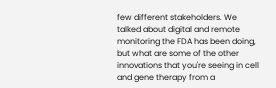few different stakeholders. We talked about digital and remote monitoring the FDA has been doing, but what are some of the other innovations that you're seeing in cell and gene therapy from a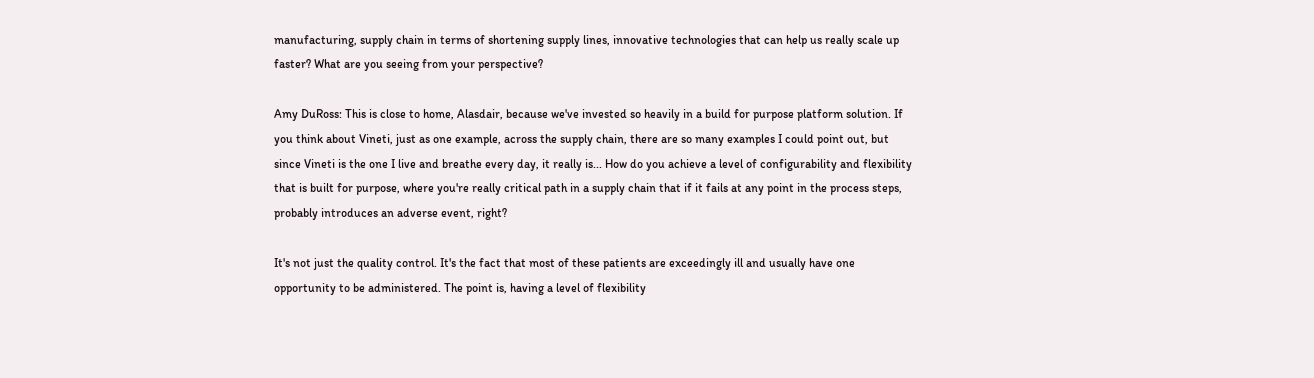manufacturing, supply chain in terms of shortening supply lines, innovative technologies that can help us really scale up faster? What are you seeing from your perspective?

Amy DuRoss: This is close to home, Alasdair, because we've invested so heavily in a build for purpose platform solution. If you think about Vineti, just as one example, across the supply chain, there are so many examples I could point out, but since Vineti is the one I live and breathe every day, it really is... How do you achieve a level of configurability and flexibility that is built for purpose, where you're really critical path in a supply chain that if it fails at any point in the process steps, probably introduces an adverse event, right?

It's not just the quality control. It's the fact that most of these patients are exceedingly ill and usually have one opportunity to be administered. The point is, having a level of flexibility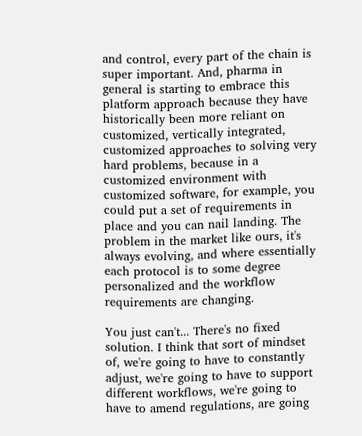and control, every part of the chain is super important. And, pharma in general is starting to embrace this platform approach because they have historically been more reliant on customized, vertically integrated, customized approaches to solving very hard problems, because in a customized environment with customized software, for example, you could put a set of requirements in place and you can nail landing. The problem in the market like ours, it's always evolving, and where essentially each protocol is to some degree personalized and the workflow requirements are changing.

You just can't... There's no fixed solution. I think that sort of mindset of, we're going to have to constantly adjust, we're going to have to support different workflows, we're going to have to amend regulations, are going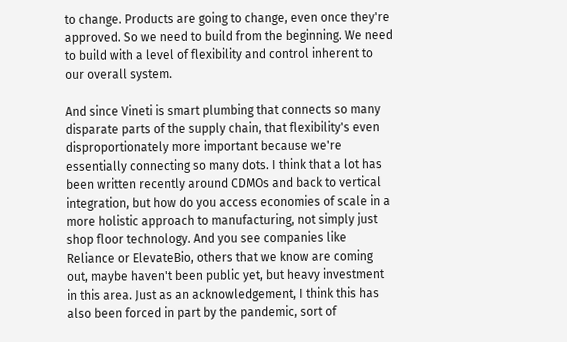to change. Products are going to change, even once they're approved. So we need to build from the beginning. We need to build with a level of flexibility and control inherent to our overall system.

And since Vineti is smart plumbing that connects so many disparate parts of the supply chain, that flexibility's even disproportionately more important because we're essentially connecting so many dots. I think that a lot has been written recently around CDMOs and back to vertical integration, but how do you access economies of scale in a more holistic approach to manufacturing, not simply just shop floor technology. And you see companies like Reliance or ElevateBio, others that we know are coming out, maybe haven't been public yet, but heavy investment in this area. Just as an acknowledgement, I think this has also been forced in part by the pandemic, sort of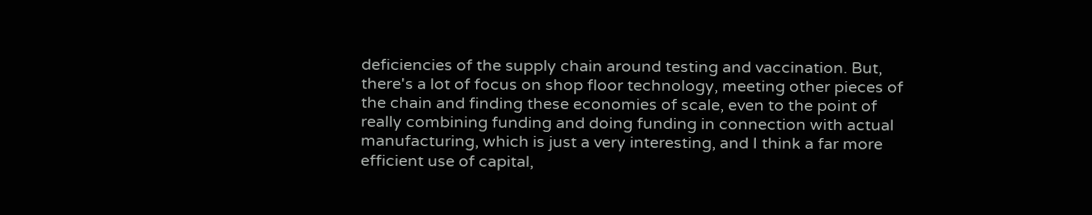deficiencies of the supply chain around testing and vaccination. But, there's a lot of focus on shop floor technology, meeting other pieces of the chain and finding these economies of scale, even to the point of really combining funding and doing funding in connection with actual manufacturing, which is just a very interesting, and I think a far more efficient use of capital,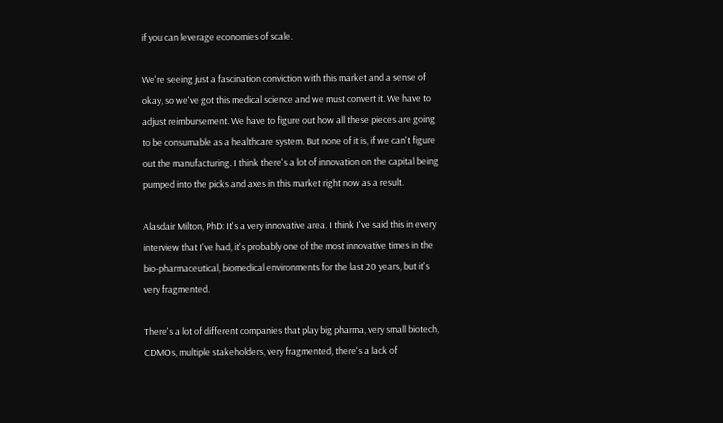if you can leverage economies of scale.

We're seeing just a fascination conviction with this market and a sense of okay, so we've got this medical science and we must convert it. We have to adjust reimbursement. We have to figure out how all these pieces are going to be consumable as a healthcare system. But none of it is, if we can't figure out the manufacturing. I think there's a lot of innovation on the capital being pumped into the picks and axes in this market right now as a result.

Alasdair Milton, PhD: It's a very innovative area. I think I've said this in every interview that I've had, it's probably one of the most innovative times in the bio-pharmaceutical, biomedical environments for the last 20 years, but it's very fragmented.

There's a lot of different companies that play big pharma, very small biotech, CDMOs, multiple stakeholders, very fragmented, there's a lack of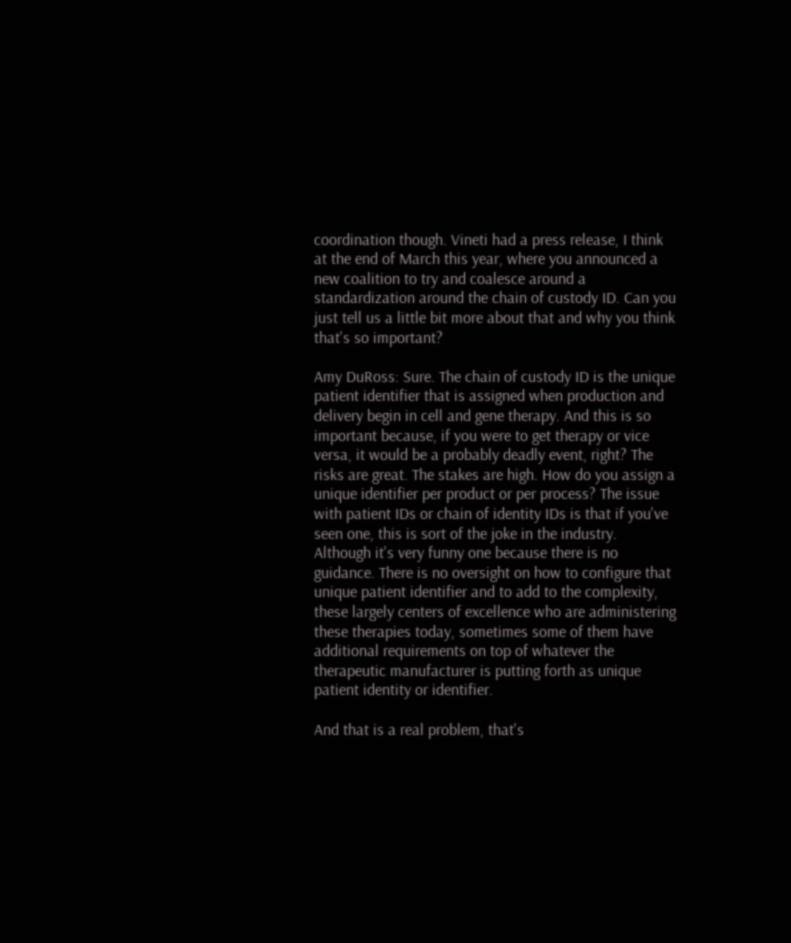coordination though. Vineti had a press release, I think at the end of March this year, where you announced a new coalition to try and coalesce around a standardization around the chain of custody ID. Can you just tell us a little bit more about that and why you think that's so important?

Amy DuRoss: Sure. The chain of custody ID is the unique patient identifier that is assigned when production and delivery begin in cell and gene therapy. And this is so important because, if you were to get therapy or vice versa, it would be a probably deadly event, right? The risks are great. The stakes are high. How do you assign a unique identifier per product or per process? The issue with patient IDs or chain of identity IDs is that if you've seen one, this is sort of the joke in the industry. Although it's very funny one because there is no guidance. There is no oversight on how to configure that unique patient identifier and to add to the complexity, these largely centers of excellence who are administering these therapies today, sometimes some of them have additional requirements on top of whatever the therapeutic manufacturer is putting forth as unique patient identity or identifier.

And that is a real problem, that's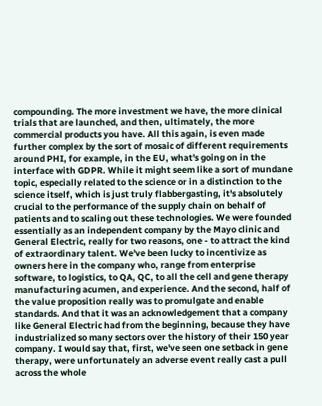compounding. The more investment we have, the more clinical trials that are launched, and then, ultimately, the more commercial products you have. All this again, is even made further complex by the sort of mosaic of different requirements around PHI, for example, in the EU, what's going on in the interface with GDPR. While it might seem like a sort of mundane topic, especially related to the science or in a distinction to the science itself, which is just truly flabbergasting, it's absolutely crucial to the performance of the supply chain on behalf of patients and to scaling out these technologies. We were founded essentially as an independent company by the Mayo clinic and General Electric, really for two reasons, one - to attract the kind of extraordinary talent. We've been lucky to incentivize as owners here in the company who, range from enterprise software, to logistics, to QA, QC, to all the cell and gene therapy manufacturing acumen, and experience. And the second, half of the value proposition really was to promulgate and enable standards. And that it was an acknowledgement that a company like General Electric had from the beginning, because they have industrialized so many sectors over the history of their 150 year company. I would say that, first, we've seen one setback in gene therapy, were unfortunately an adverse event really cast a pull across the whole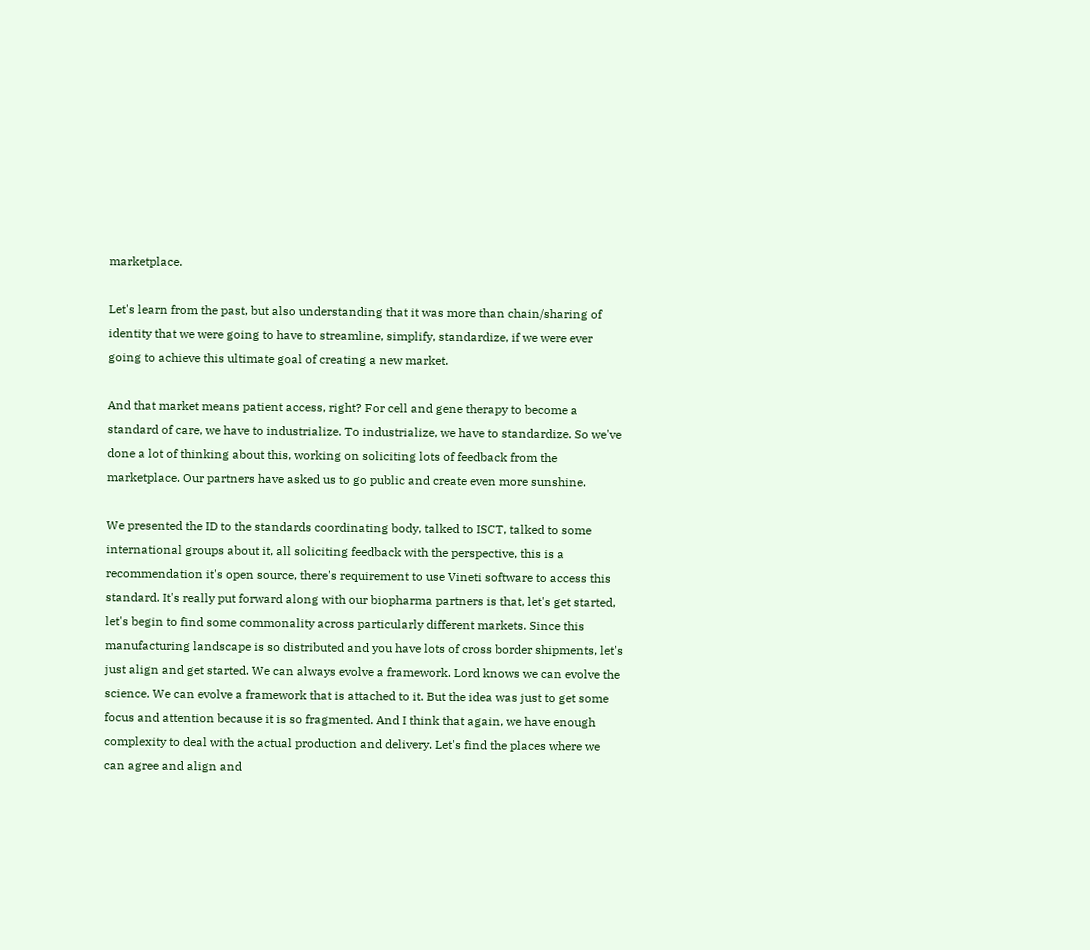marketplace.

Let's learn from the past, but also understanding that it was more than chain/sharing of identity that we were going to have to streamline, simplify, standardize, if we were ever going to achieve this ultimate goal of creating a new market.

And that market means patient access, right? For cell and gene therapy to become a standard of care, we have to industrialize. To industrialize, we have to standardize. So we've done a lot of thinking about this, working on soliciting lots of feedback from the marketplace. Our partners have asked us to go public and create even more sunshine.

We presented the ID to the standards coordinating body, talked to ISCT, talked to some international groups about it, all soliciting feedback with the perspective, this is a recommendation it's open source, there's requirement to use Vineti software to access this standard. It's really put forward along with our biopharma partners is that, let's get started, let's begin to find some commonality across particularly different markets. Since this manufacturing landscape is so distributed and you have lots of cross border shipments, let's just align and get started. We can always evolve a framework. Lord knows we can evolve the science. We can evolve a framework that is attached to it. But the idea was just to get some focus and attention because it is so fragmented. And I think that again, we have enough complexity to deal with the actual production and delivery. Let's find the places where we can agree and align and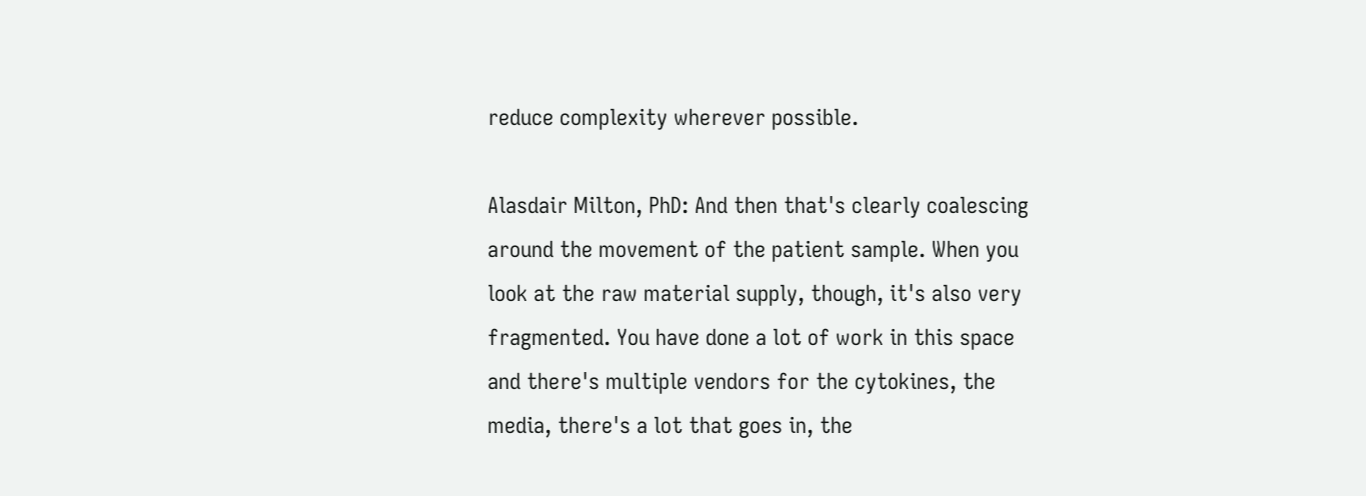reduce complexity wherever possible.

Alasdair Milton, PhD: And then that's clearly coalescing around the movement of the patient sample. When you look at the raw material supply, though, it's also very fragmented. You have done a lot of work in this space and there's multiple vendors for the cytokines, the media, there's a lot that goes in, the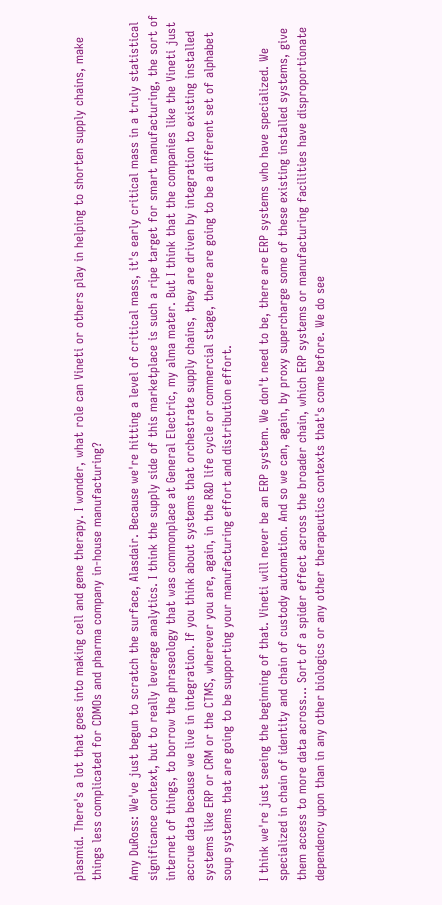plasmid. There's a lot that goes into making cell and gene therapy. I wonder, what role can Vineti or others play in helping to shorten supply chains, make things less complicated for CDMOs and pharma company in-house manufacturing?

Amy DuRoss: We've just begun to scratch the surface, Alasdair. Because we're hitting a level of critical mass, it's early critical mass in a truly statistical significance context, but to really leverage analytics. I think the supply side of this marketplace is such a ripe target for smart manufacturing, the sort of internet of things, to borrow the phraseology that was commonplace at General Electric, my alma mater. But I think that the companies like the Vineti just accrue data because we live in integration. If you think about systems that orchestrate supply chains, they are driven by integration to existing installed systems like ERP or CRM or the CTMS, wherever you are, again, in the R&D life cycle or commercial stage, there are going to be a different set of alphabet soup systems that are going to be supporting your manufacturing effort and distribution effort.

I think we're just seeing the beginning of that. Vineti will never be an ERP system. We don't need to be, there are ERP systems who have specialized. We specialized in chain of identity and chain of custody automation. And so we can, again, by proxy supercharge some of these existing installed systems, give them access to more data across... Sort of a spider effect across the broader chain, which ERP systems or manufacturing facilities have disproportionate dependency upon than in any other biologics or any other therapeutics contexts that's come before. We do see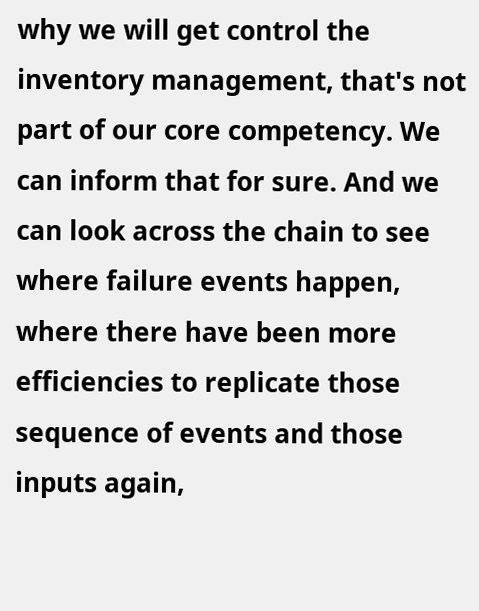why we will get control the inventory management, that's not part of our core competency. We can inform that for sure. And we can look across the chain to see where failure events happen, where there have been more efficiencies to replicate those sequence of events and those inputs again,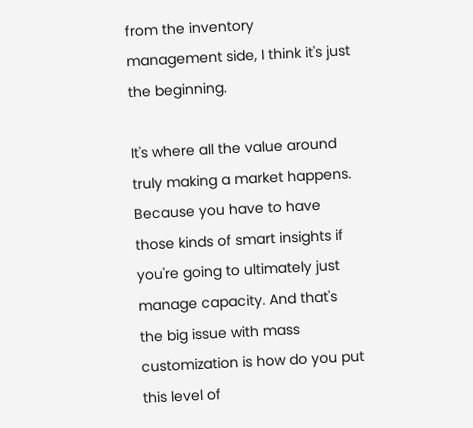from the inventory management side, I think it's just the beginning.

It's where all the value around truly making a market happens. Because you have to have those kinds of smart insights if you're going to ultimately just manage capacity. And that's the big issue with mass customization is how do you put this level of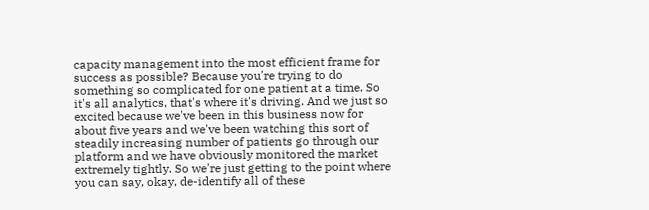capacity management into the most efficient frame for success as possible? Because you're trying to do something so complicated for one patient at a time. So it's all analytics, that's where it's driving. And we just so excited because we've been in this business now for about five years and we've been watching this sort of steadily increasing number of patients go through our platform and we have obviously monitored the market extremely tightly. So we're just getting to the point where you can say, okay, de-identify all of these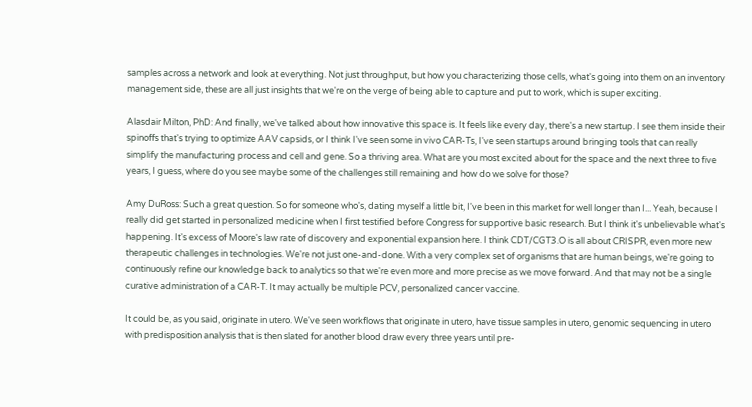samples across a network and look at everything. Not just throughput, but how you characterizing those cells, what's going into them on an inventory management side, these are all just insights that we're on the verge of being able to capture and put to work, which is super exciting.

Alasdair Milton, PhD: And finally, we've talked about how innovative this space is. It feels like every day, there's a new startup. I see them inside their spinoffs that's trying to optimize AAV capsids, or I think I've seen some in vivo CAR-Ts, I've seen startups around bringing tools that can really simplify the manufacturing process and cell and gene. So a thriving area. What are you most excited about for the space and the next three to five years, I guess, where do you see maybe some of the challenges still remaining and how do we solve for those?

Amy DuRoss: Such a great question. So for someone who's, dating myself a little bit, I've been in this market for well longer than I... Yeah, because I really did get started in personalized medicine when I first testified before Congress for supportive basic research. But I think it's unbelievable what's happening. It's excess of Moore's law rate of discovery and exponential expansion here. I think CDT/CGT3.O is all about CRISPR, even more new therapeutic challenges in technologies. We're not just one-and-done. With a very complex set of organisms that are human beings, we're going to continuously refine our knowledge back to analytics so that we're even more and more precise as we move forward. And that may not be a single curative administration of a CAR-T. It may actually be multiple PCV, personalized cancer vaccine.

It could be, as you said, originate in utero. We've seen workflows that originate in utero, have tissue samples in utero, genomic sequencing in utero with predisposition analysis that is then slated for another blood draw every three years until pre-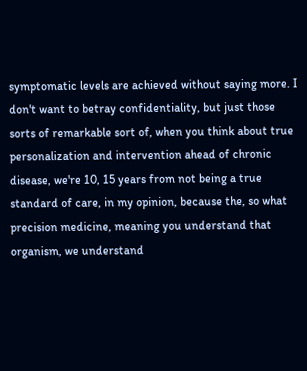symptomatic levels are achieved without saying more. I don't want to betray confidentiality, but just those sorts of remarkable sort of, when you think about true personalization and intervention ahead of chronic disease, we're 10, 15 years from not being a true standard of care, in my opinion, because the, so what precision medicine, meaning you understand that organism, we understand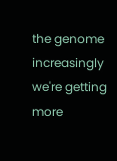the genome increasingly we're getting more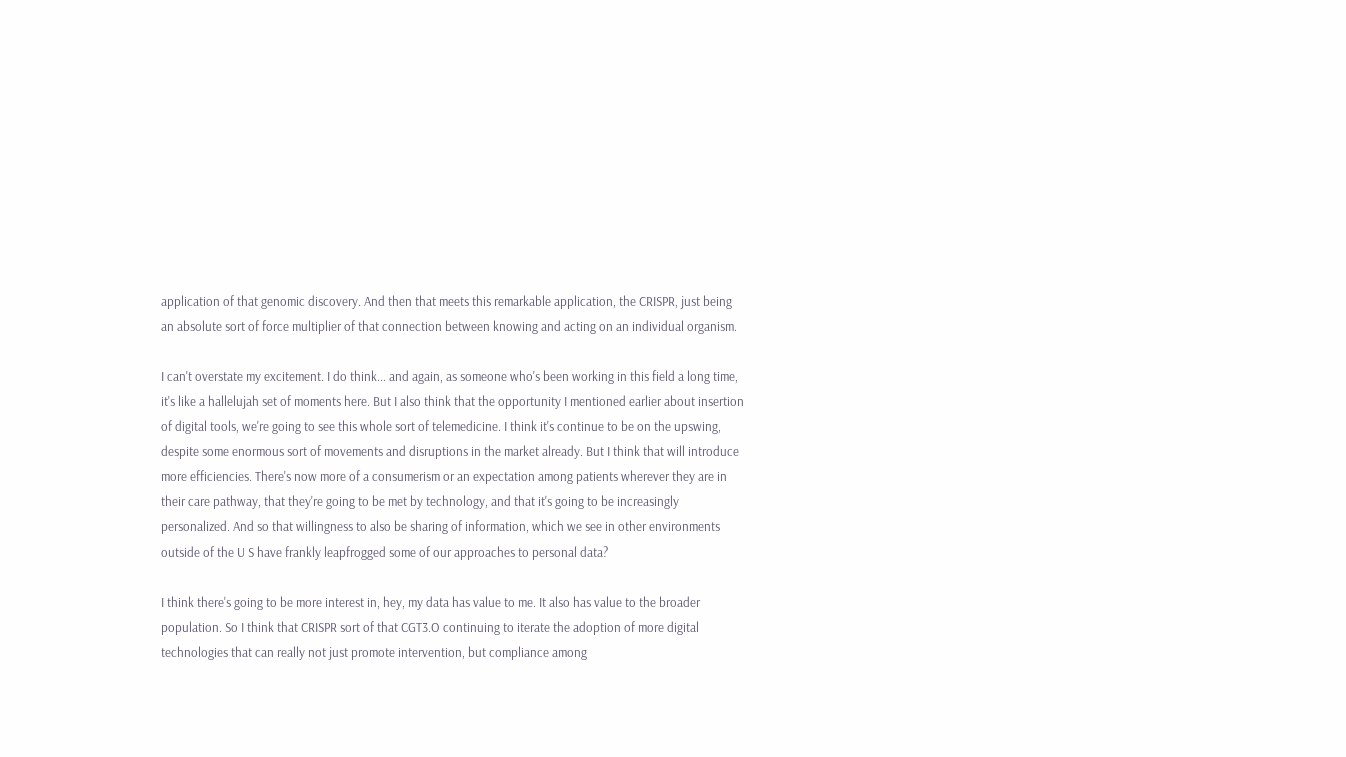application of that genomic discovery. And then that meets this remarkable application, the CRISPR, just being an absolute sort of force multiplier of that connection between knowing and acting on an individual organism.

I can't overstate my excitement. I do think... and again, as someone who's been working in this field a long time, it's like a hallelujah set of moments here. But I also think that the opportunity I mentioned earlier about insertion of digital tools, we're going to see this whole sort of telemedicine. I think it's continue to be on the upswing, despite some enormous sort of movements and disruptions in the market already. But I think that will introduce more efficiencies. There's now more of a consumerism or an expectation among patients wherever they are in their care pathway, that they're going to be met by technology, and that it's going to be increasingly personalized. And so that willingness to also be sharing of information, which we see in other environments outside of the U S have frankly leapfrogged some of our approaches to personal data?

I think there's going to be more interest in, hey, my data has value to me. It also has value to the broader population. So I think that CRISPR sort of that CGT3.O continuing to iterate the adoption of more digital technologies that can really not just promote intervention, but compliance among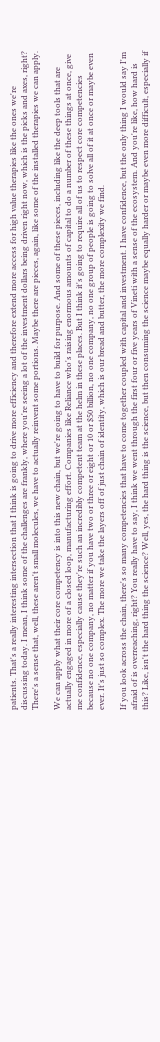patients. That's a really interesting intersection that I think is going to drive more efficiency and therefore extend more access for high value therapies like the ones we're discussing today. I mean, I think some of the challenges are frankly, where you're seeing a lot of the investment dollars being driven right now, which is the picks and axes, right? There's a sense that, well, these aren't small molecules, we have to actually reinvent some portions. Maybe there are pieces, again, like some of the installed therapies we can apply.

We can apply what their core competency is into this new chain, but we're going to have to build for purpose. And some of these pieces, including like the deep tools that are actually engaged in more of a closed loop, manufacturing effort. Companies like Reliance who's raising enormous amounts of capital to do a number of these things at once, give me confidence, especially cause they're such an incredibly competent team at the helm in these places. But I think it's going to require all of us to respect core competencies because no one company, no matter if you have two or three or eight or 10 or $50 billion, no one company, no one group of people is going to solve all of it at once or maybe even ever. It's just so complex. The more we take the layers off of just chain of identity, which is our bread and butter, the more complexity we find.

If you look across the chain, there's so many competencies that have to come together coupled with capital and investment. I have confidence, but the only thing I would say I'm afraid of is overreaching, right? You really have to say, I think we went through the first four or five years of Vineti with a sense of the ecosystem. And you're like, how hard is this? Like, isn't the hard thing the science? Well, yes, the hard thing is the science, but then consuming the science maybe equally harder or maybe even more difficult, especially if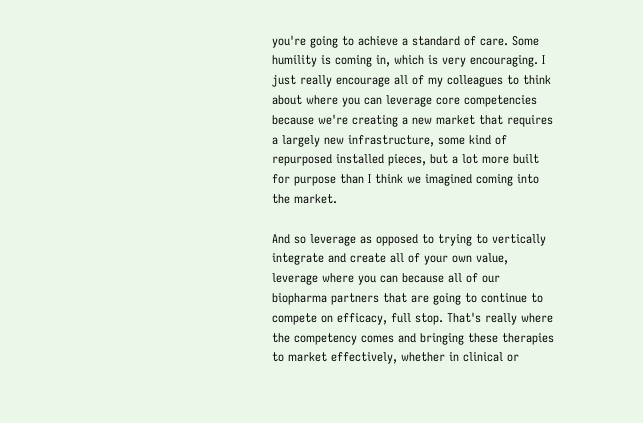you're going to achieve a standard of care. Some humility is coming in, which is very encouraging. I just really encourage all of my colleagues to think about where you can leverage core competencies because we're creating a new market that requires a largely new infrastructure, some kind of repurposed installed pieces, but a lot more built for purpose than I think we imagined coming into the market.

And so leverage as opposed to trying to vertically integrate and create all of your own value, leverage where you can because all of our biopharma partners that are going to continue to compete on efficacy, full stop. That's really where the competency comes and bringing these therapies to market effectively, whether in clinical or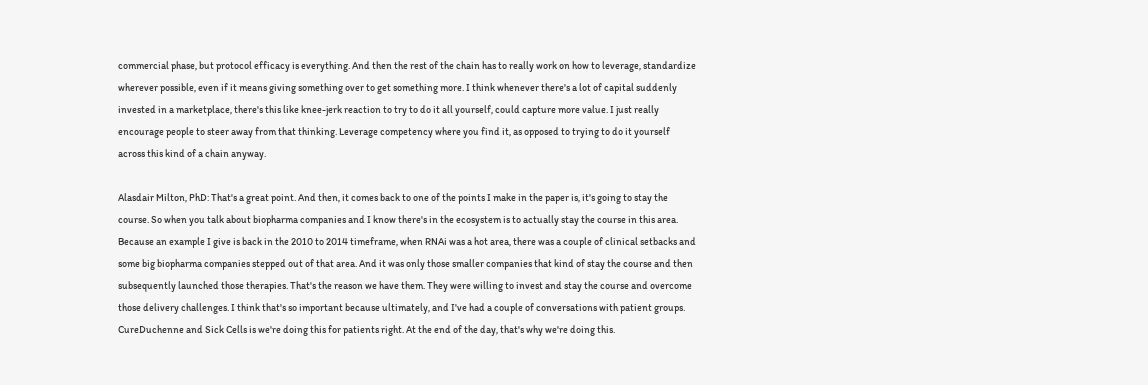commercial phase, but protocol efficacy is everything. And then the rest of the chain has to really work on how to leverage, standardize wherever possible, even if it means giving something over to get something more. I think whenever there's a lot of capital suddenly invested in a marketplace, there's this like knee-jerk reaction to try to do it all yourself, could capture more value. I just really encourage people to steer away from that thinking. Leverage competency where you find it, as opposed to trying to do it yourself across this kind of a chain anyway.

Alasdair Milton, PhD: That's a great point. And then, it comes back to one of the points I make in the paper is, it's going to stay the course. So when you talk about biopharma companies and I know there's in the ecosystem is to actually stay the course in this area. Because an example I give is back in the 2010 to 2014 timeframe, when RNAi was a hot area, there was a couple of clinical setbacks and some big biopharma companies stepped out of that area. And it was only those smaller companies that kind of stay the course and then subsequently launched those therapies. That's the reason we have them. They were willing to invest and stay the course and overcome those delivery challenges. I think that's so important because ultimately, and I've had a couple of conversations with patient groups. CureDuchenne and Sick Cells is we're doing this for patients right. At the end of the day, that's why we're doing this.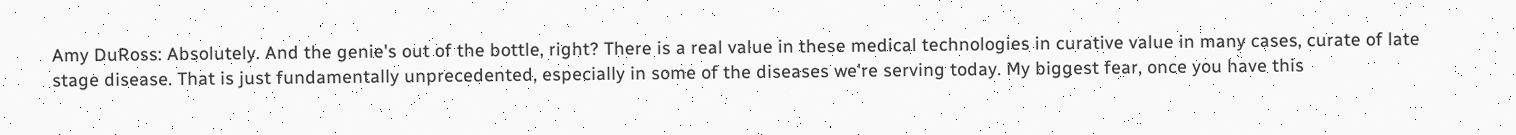Amy DuRoss: Absolutely. And the genie's out of the bottle, right? There is a real value in these medical technologies in curative value in many cases, curate of late stage disease. That is just fundamentally unprecedented, especially in some of the diseases we're serving today. My biggest fear, once you have this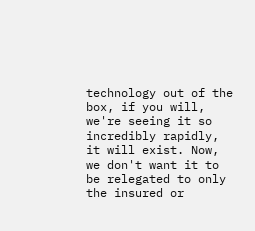technology out of the box, if you will, we're seeing it so incredibly rapidly, it will exist. Now, we don't want it to be relegated to only the insured or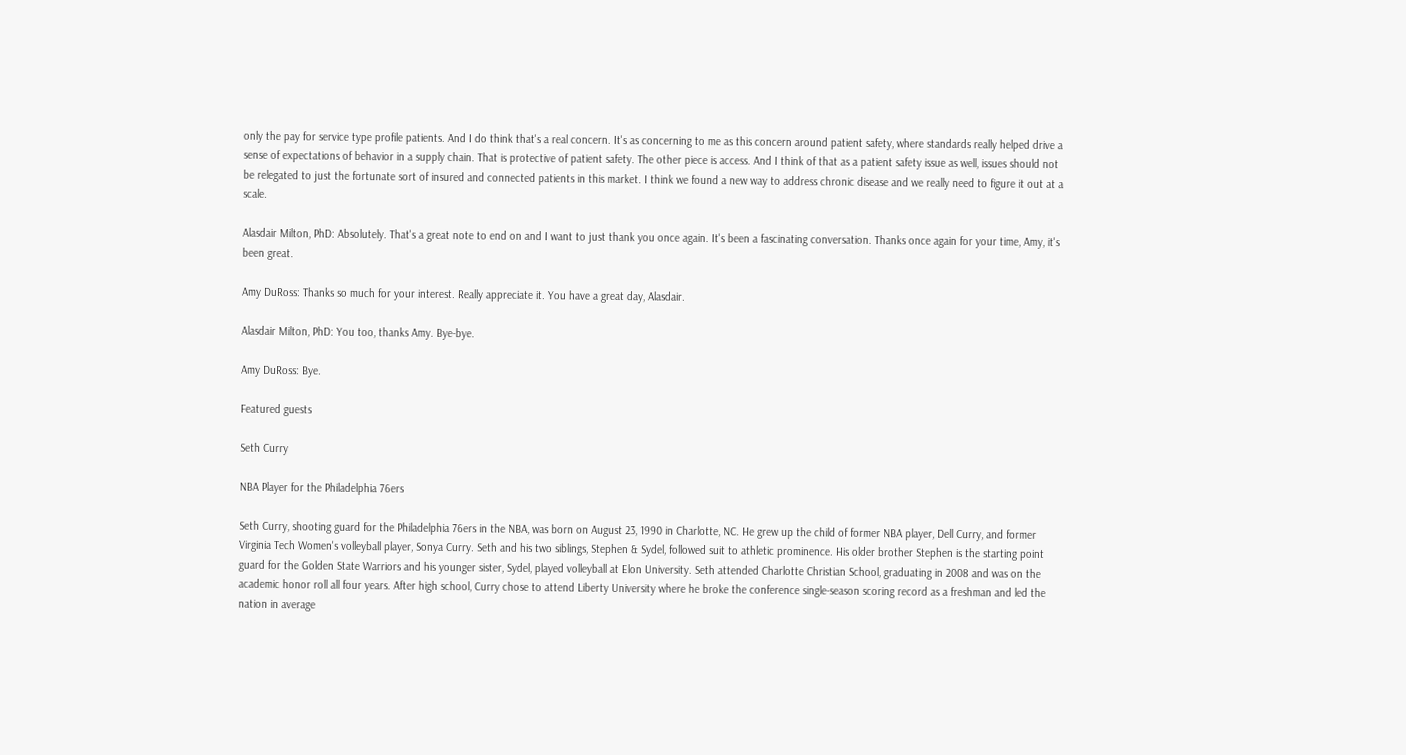only the pay for service type profile patients. And I do think that's a real concern. It's as concerning to me as this concern around patient safety, where standards really helped drive a sense of expectations of behavior in a supply chain. That is protective of patient safety. The other piece is access. And I think of that as a patient safety issue as well, issues should not be relegated to just the fortunate sort of insured and connected patients in this market. I think we found a new way to address chronic disease and we really need to figure it out at a scale.

Alasdair Milton, PhD: Absolutely. That's a great note to end on and I want to just thank you once again. It's been a fascinating conversation. Thanks once again for your time, Amy, it's been great.

Amy DuRoss: Thanks so much for your interest. Really appreciate it. You have a great day, Alasdair.

Alasdair Milton, PhD: You too, thanks Amy. Bye-bye.

Amy DuRoss: Bye.

Featured guests

Seth Curry

NBA Player for the Philadelphia 76ers

Seth Curry, shooting guard for the Philadelphia 76ers in the NBA, was born on August 23, 1990 in Charlotte, NC. He grew up the child of former NBA player, Dell Curry, and former Virginia Tech Women's volleyball player, Sonya Curry. Seth and his two siblings, Stephen & Sydel, followed suit to athletic prominence. His older brother Stephen is the starting point guard for the Golden State Warriors and his younger sister, Sydel, played volleyball at Elon University. Seth attended Charlotte Christian School, graduating in 2008 and was on the academic honor roll all four years. After high school, Curry chose to attend Liberty University where he broke the conference single-season scoring record as a freshman and led the nation in average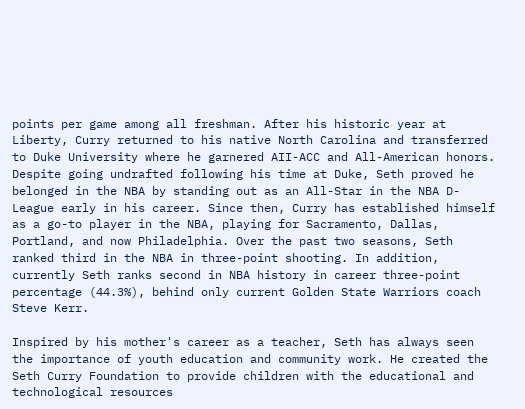points per game among all freshman. After his historic year at Liberty, Curry returned to his native North Carolina and transferred to Duke University where he garnered AII-ACC and All-American honors. Despite going undrafted following his time at Duke, Seth proved he belonged in the NBA by standing out as an All-Star in the NBA D-League early in his career. Since then, Curry has established himself as a go-to player in the NBA, playing for Sacramento, Dallas, Portland, and now Philadelphia. Over the past two seasons, Seth ranked third in the NBA in three-point shooting. In addition, currently Seth ranks second in NBA history in career three-point percentage (44.3%), behind only current Golden State Warriors coach Steve Kerr.

Inspired by his mother's career as a teacher, Seth has always seen the importance of youth education and community work. He created the Seth Curry Foundation to provide children with the educational and technological resources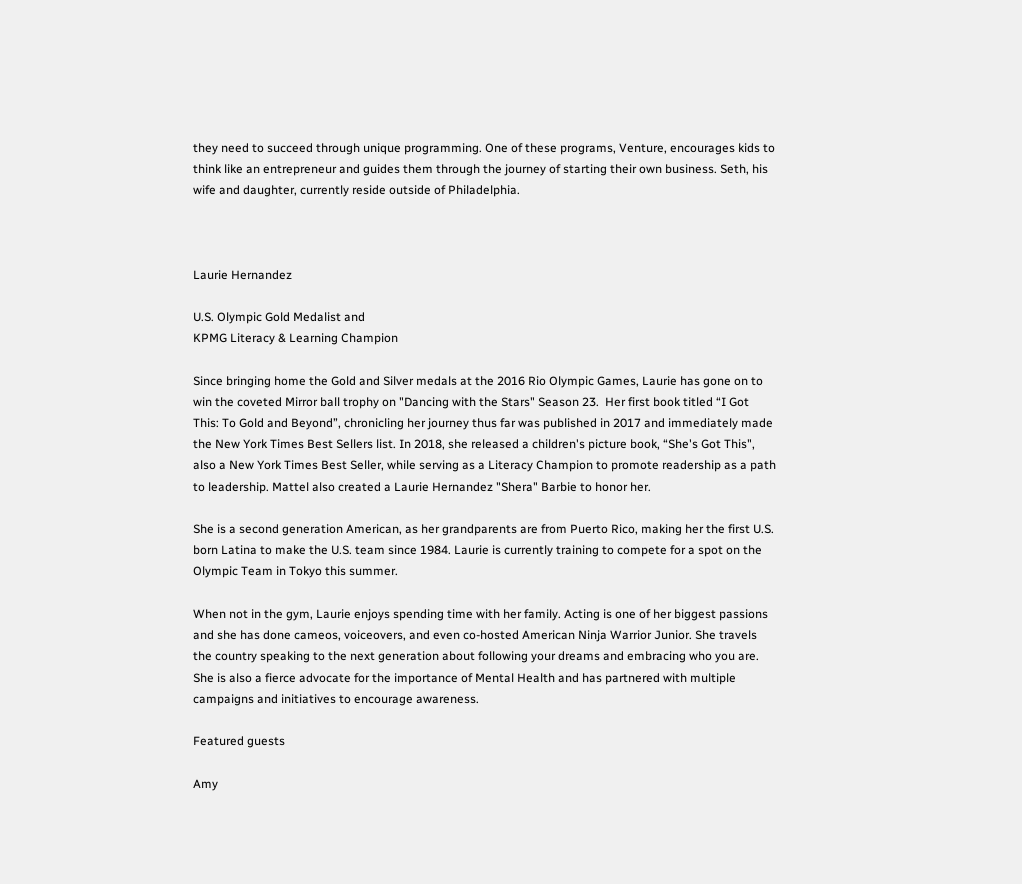they need to succeed through unique programming. One of these programs, Venture, encourages kids to think like an entrepreneur and guides them through the journey of starting their own business. Seth, his wife and daughter, currently reside outside of Philadelphia.



Laurie Hernandez

U.S. Olympic Gold Medalist and
KPMG Literacy & Learning Champion

Since bringing home the Gold and Silver medals at the 2016 Rio Olympic Games, Laurie has gone on to win the coveted Mirror ball trophy on "Dancing with the Stars" Season 23.  Her first book titled “I Got This: To Gold and Beyond”, chronicling her journey thus far was published in 2017 and immediately made the New York Times Best Sellers list. In 2018, she released a children's picture book, “She's Got This", also a New York Times Best Seller, while serving as a Literacy Champion to promote readership as a path to leadership. Mattel also created a Laurie Hernandez "Shera" Barbie to honor her.

She is a second generation American, as her grandparents are from Puerto Rico, making her the first U.S. born Latina to make the U.S. team since 1984. Laurie is currently training to compete for a spot on the Olympic Team in Tokyo this summer.

When not in the gym, Laurie enjoys spending time with her family. Acting is one of her biggest passions and she has done cameos, voiceovers, and even co-hosted American Ninja Warrior Junior. She travels the country speaking to the next generation about following your dreams and embracing who you are. She is also a fierce advocate for the importance of Mental Health and has partnered with multiple campaigns and initiatives to encourage awareness.

Featured guests

Amy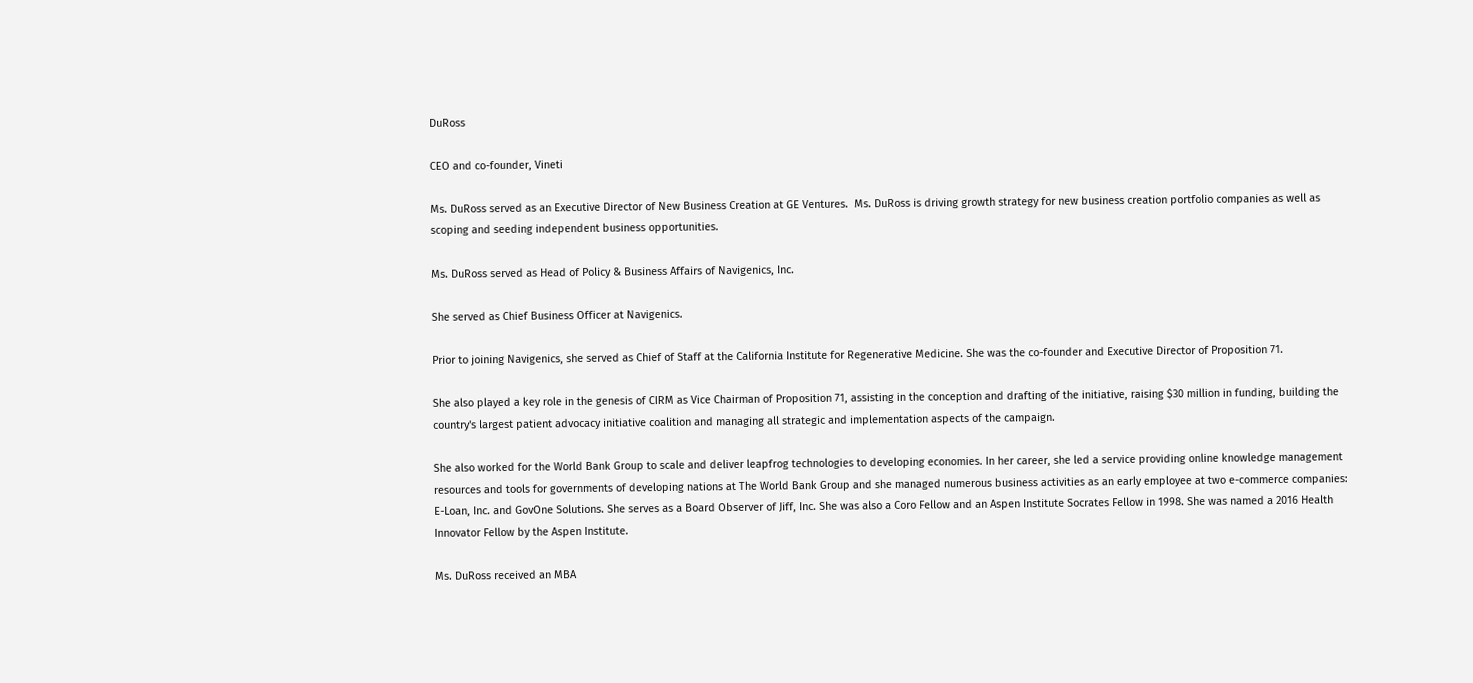DuRoss

CEO and co-founder, Vineti

Ms. DuRoss served as an Executive Director of New Business Creation at GE Ventures.  Ms. DuRoss is driving growth strategy for new business creation portfolio companies as well as scoping and seeding independent business opportunities.

Ms. DuRoss served as Head of Policy & Business Affairs of Navigenics, Inc.

She served as Chief Business Officer at Navigenics.

Prior to joining Navigenics, she served as Chief of Staff at the California Institute for Regenerative Medicine. She was the co-founder and Executive Director of Proposition 71.

She also played a key role in the genesis of CIRM as Vice Chairman of Proposition 71, assisting in the conception and drafting of the initiative, raising $30 million in funding, building the country's largest patient advocacy initiative coalition and managing all strategic and implementation aspects of the campaign.

She also worked for the World Bank Group to scale and deliver leapfrog technologies to developing economies. In her career, she led a service providing online knowledge management resources and tools for governments of developing nations at The World Bank Group and she managed numerous business activities as an early employee at two e-commerce companies: E-Loan, Inc. and GovOne Solutions. She serves as a Board Observer of Jiff, Inc. She was also a Coro Fellow and an Aspen Institute Socrates Fellow in 1998. She was named a 2016 Health Innovator Fellow by the Aspen Institute.

Ms. DuRoss received an MBA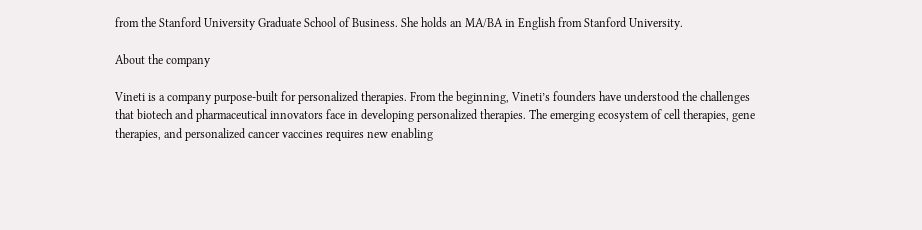from the Stanford University Graduate School of Business. She holds an MA/BA in English from Stanford University.

About the company

Vineti is a company purpose-built for personalized therapies. From the beginning, Vineti’s founders have understood the challenges that biotech and pharmaceutical innovators face in developing personalized therapies. The emerging ecosystem of cell therapies, gene therapies, and personalized cancer vaccines requires new enabling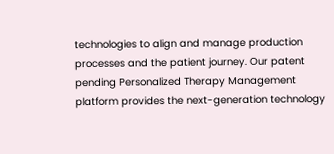technologies to align and manage production processes and the patient journey. Our patent pending Personalized Therapy Management platform provides the next-generation technology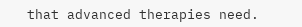that advanced therapies need.